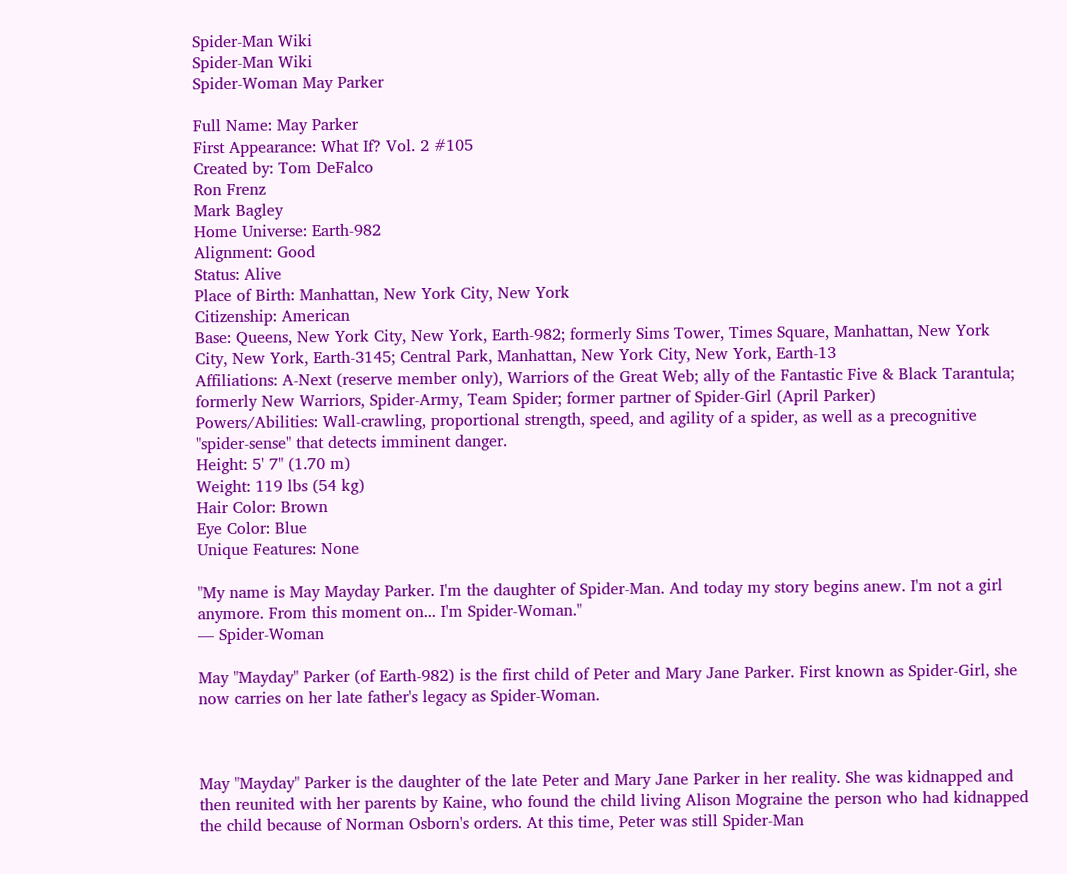Spider-Man Wiki
Spider-Man Wiki
Spider-Woman May Parker

Full Name: May Parker
First Appearance: What If? Vol. 2 #105
Created by: Tom DeFalco
Ron Frenz
Mark Bagley
Home Universe: Earth-982
Alignment: Good
Status: Alive
Place of Birth: Manhattan, New York City, New York
Citizenship: American
Base: Queens, New York City, New York, Earth-982; formerly Sims Tower, Times Square, Manhattan, New York City, New York, Earth-3145; Central Park, Manhattan, New York City, New York, Earth-13
Affiliations: A-Next (reserve member only), Warriors of the Great Web; ally of the Fantastic Five & Black Tarantula; formerly New Warriors, Spider-Army, Team Spider; former partner of Spider-Girl (April Parker)
Powers/Abilities: Wall-crawling, proportional strength, speed, and agility of a spider, as well as a precognitive "spider-sense" that detects imminent danger.
Height: 5' 7" (1.70 m)
Weight: 119 lbs (54 kg)
Hair Color: Brown
Eye Color: Blue
Unique Features: None

"My name is May Mayday Parker. I'm the daughter of Spider-Man. And today my story begins anew. I'm not a girl anymore. From this moment on... I'm Spider-Woman."
— Spider-Woman

May "Mayday" Parker (of Earth-982) is the first child of Peter and Mary Jane Parker. First known as Spider-Girl, she now carries on her late father's legacy as Spider-Woman.



May "Mayday" Parker is the daughter of the late Peter and Mary Jane Parker in her reality. She was kidnapped and then reunited with her parents by Kaine, who found the child living Alison Mograine the person who had kidnapped the child because of Norman Osborn's orders. At this time, Peter was still Spider-Man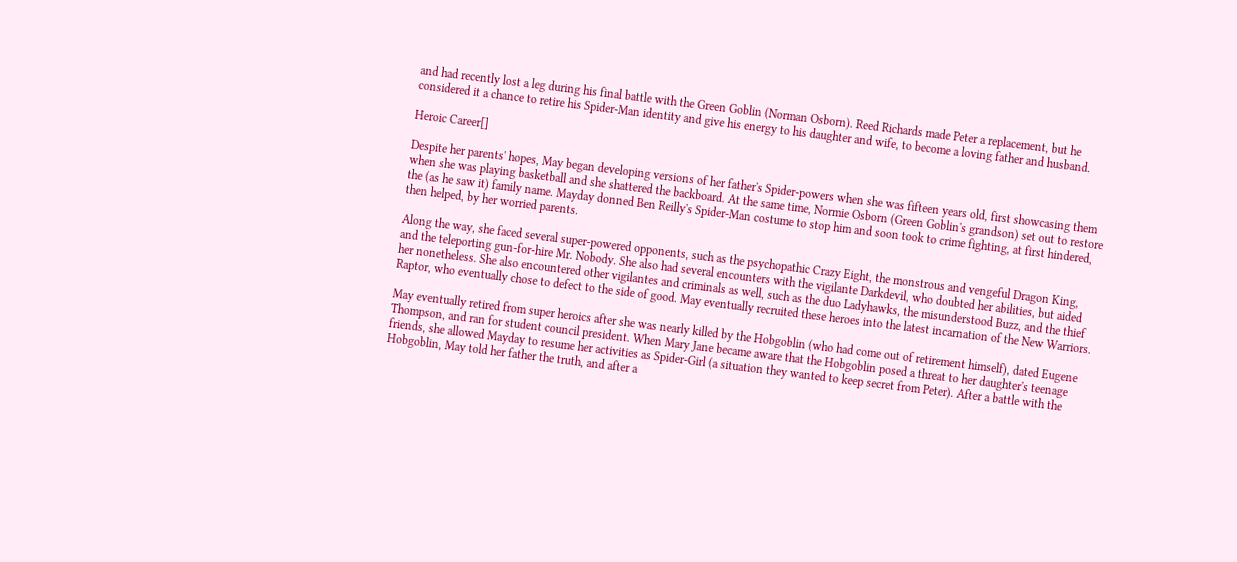and had recently lost a leg during his final battle with the Green Goblin (Norman Osborn). Reed Richards made Peter a replacement, but he considered it a chance to retire his Spider-Man identity and give his energy to his daughter and wife, to become a loving father and husband.

Heroic Career[]

Despite her parents' hopes, May began developing versions of her father's Spider-powers when she was fifteen years old, first showcasing them when she was playing basketball and she shattered the backboard. At the same time, Normie Osborn (Green Goblin's grandson) set out to restore the (as he saw it) family name. Mayday donned Ben Reilly's Spider-Man costume to stop him and soon took to crime fighting, at first hindered, then helped, by her worried parents.

Along the way, she faced several super-powered opponents, such as the psychopathic Crazy Eight, the monstrous and vengeful Dragon King, and the teleporting gun-for-hire Mr. Nobody. She also had several encounters with the vigilante Darkdevil, who doubted her abilities, but aided her nonetheless. She also encountered other vigilantes and criminals as well, such as the duo Ladyhawks, the misunderstood Buzz, and the thief Raptor, who eventually chose to defect to the side of good. May eventually recruited these heroes into the latest incarnation of the New Warriors.

May eventually retired from super heroics after she was nearly killed by the Hobgoblin (who had come out of retirement himself), dated Eugene Thompson, and ran for student council president. When Mary Jane became aware that the Hobgoblin posed a threat to her daughter's teenage friends, she allowed Mayday to resume her activities as Spider-Girl (a situation they wanted to keep secret from Peter). After a battle with the Hobgoblin, May told her father the truth, and after a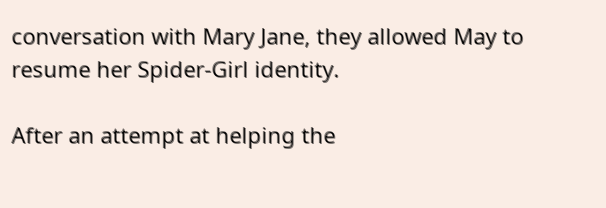conversation with Mary Jane, they allowed May to resume her Spider-Girl identity.

After an attempt at helping the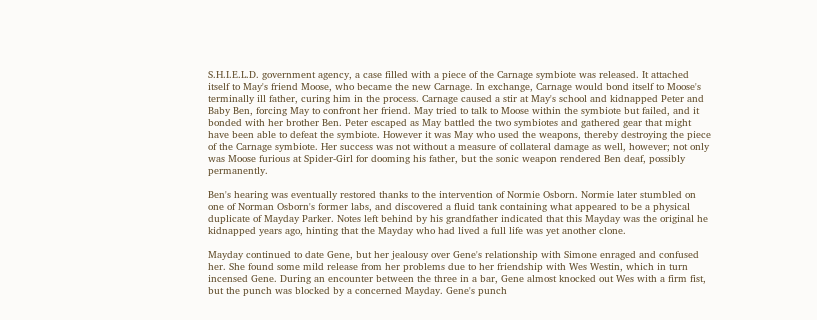S.H.I.E.L.D. government agency, a case filled with a piece of the Carnage symbiote was released. It attached itself to May's friend Moose, who became the new Carnage. In exchange, Carnage would bond itself to Moose's terminally ill father, curing him in the process. Carnage caused a stir at May's school and kidnapped Peter and Baby Ben, forcing May to confront her friend. May tried to talk to Moose within the symbiote but failed, and it bonded with her brother Ben. Peter escaped as May battled the two symbiotes and gathered gear that might have been able to defeat the symbiote. However it was May who used the weapons, thereby destroying the piece of the Carnage symbiote. Her success was not without a measure of collateral damage as well, however; not only was Moose furious at Spider-Girl for dooming his father, but the sonic weapon rendered Ben deaf, possibly permanently.

Ben's hearing was eventually restored thanks to the intervention of Normie Osborn. Normie later stumbled on one of Norman Osborn's former labs, and discovered a fluid tank containing what appeared to be a physical duplicate of Mayday Parker. Notes left behind by his grandfather indicated that this Mayday was the original he kidnapped years ago, hinting that the Mayday who had lived a full life was yet another clone.

Mayday continued to date Gene, but her jealousy over Gene's relationship with Simone enraged and confused her. She found some mild release from her problems due to her friendship with Wes Westin, which in turn incensed Gene. During an encounter between the three in a bar, Gene almost knocked out Wes with a firm fist, but the punch was blocked by a concerned Mayday. Gene's punch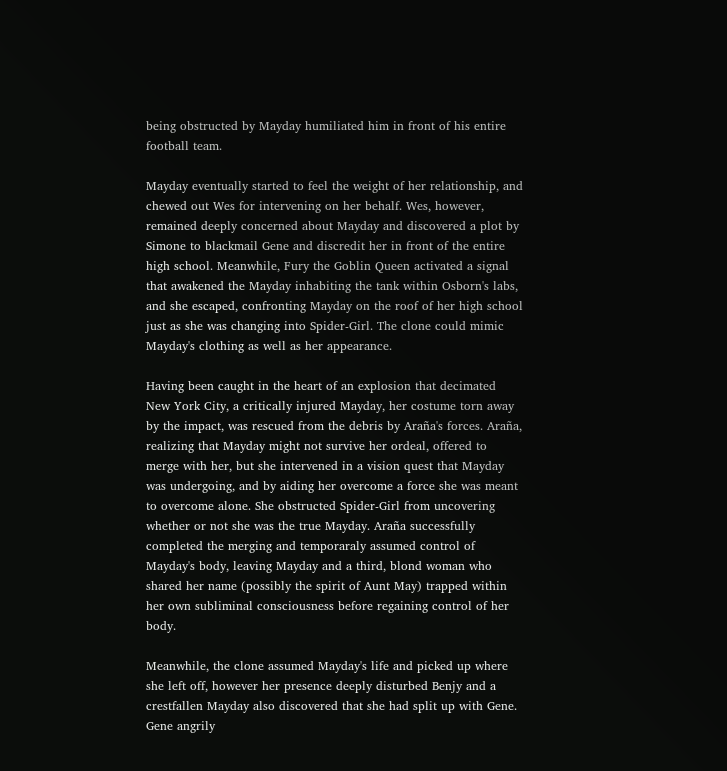being obstructed by Mayday humiliated him in front of his entire football team.

Mayday eventually started to feel the weight of her relationship, and chewed out Wes for intervening on her behalf. Wes, however, remained deeply concerned about Mayday and discovered a plot by Simone to blackmail Gene and discredit her in front of the entire high school. Meanwhile, Fury the Goblin Queen activated a signal that awakened the Mayday inhabiting the tank within Osborn's labs, and she escaped, confronting Mayday on the roof of her high school just as she was changing into Spider-Girl. The clone could mimic Mayday's clothing as well as her appearance.

Having been caught in the heart of an explosion that decimated New York City, a critically injured Mayday, her costume torn away by the impact, was rescued from the debris by Araña's forces. Araña, realizing that Mayday might not survive her ordeal, offered to merge with her, but she intervened in a vision quest that Mayday was undergoing, and by aiding her overcome a force she was meant to overcome alone. She obstructed Spider-Girl from uncovering whether or not she was the true Mayday. Araña successfully completed the merging and temporaraly assumed control of Mayday's body, leaving Mayday and a third, blond woman who shared her name (possibly the spirit of Aunt May) trapped within her own subliminal consciousness before regaining control of her body.

Meanwhile, the clone assumed Mayday's life and picked up where she left off, however her presence deeply disturbed Benjy and a crestfallen Mayday also discovered that she had split up with Gene. Gene angrily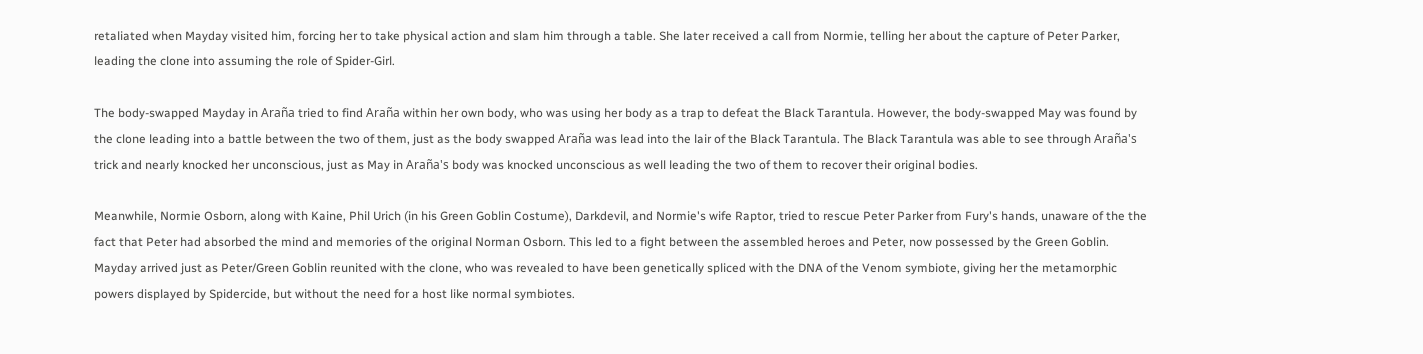retaliated when Mayday visited him, forcing her to take physical action and slam him through a table. She later received a call from Normie, telling her about the capture of Peter Parker, leading the clone into assuming the role of Spider-Girl.

The body-swapped Mayday in Araña tried to find Araña within her own body, who was using her body as a trap to defeat the Black Tarantula. However, the body-swapped May was found by the clone leading into a battle between the two of them, just as the body swapped Araña was lead into the lair of the Black Tarantula. The Black Tarantula was able to see through Araña's trick and nearly knocked her unconscious, just as May in Araña's body was knocked unconscious as well leading the two of them to recover their original bodies.

Meanwhile, Normie Osborn, along with Kaine, Phil Urich (in his Green Goblin Costume), Darkdevil, and Normie's wife Raptor, tried to rescue Peter Parker from Fury's hands, unaware of the the fact that Peter had absorbed the mind and memories of the original Norman Osborn. This led to a fight between the assembled heroes and Peter, now possessed by the Green Goblin. Mayday arrived just as Peter/Green Goblin reunited with the clone, who was revealed to have been genetically spliced with the DNA of the Venom symbiote, giving her the metamorphic powers displayed by Spidercide, but without the need for a host like normal symbiotes.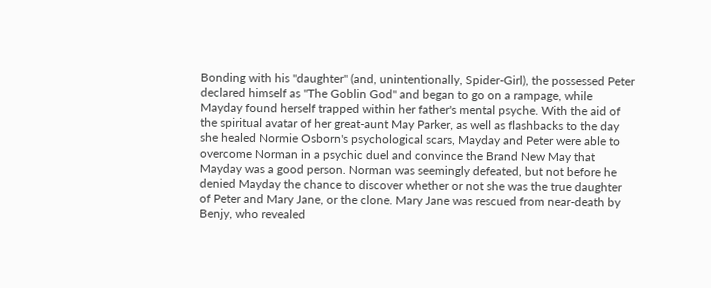Bonding with his "daughter" (and, unintentionally, Spider-Girl), the possessed Peter declared himself as "The Goblin God" and began to go on a rampage, while Mayday found herself trapped within her father's mental psyche. With the aid of the spiritual avatar of her great-aunt May Parker, as well as flashbacks to the day she healed Normie Osborn's psychological scars, Mayday and Peter were able to overcome Norman in a psychic duel and convince the Brand New May that Mayday was a good person. Norman was seemingly defeated, but not before he denied Mayday the chance to discover whether or not she was the true daughter of Peter and Mary Jane, or the clone. Mary Jane was rescued from near-death by Benjy, who revealed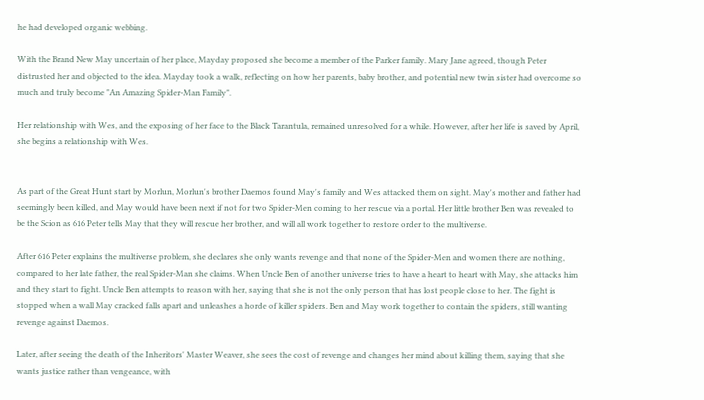he had developed organic webbing.

With the Brand New May uncertain of her place, Mayday proposed she become a member of the Parker family. Mary Jane agreed, though Peter distrusted her and objected to the idea. Mayday took a walk, reflecting on how her parents, baby brother, and potential new twin sister had overcome so much and truly become "An Amazing Spider-Man Family".

Her relationship with Wes, and the exposing of her face to the Black Tarantula, remained unresolved for a while. However, after her life is saved by April, she begins a relationship with Wes.


As part of the Great Hunt start by Morlun, Morlun's brother Daemos found May's family and Wes attacked them on sight. May's mother and father had seemingly been killed, and May would have been next if not for two Spider-Men coming to her rescue via a portal. Her little brother Ben was revealed to be the Scion as 616 Peter tells May that they will rescue her brother, and will all work together to restore order to the multiverse.

After 616 Peter explains the multiverse problem, she declares she only wants revenge and that none of the Spider-Men and women there are nothing, compared to her late father, the real Spider-Man she claims. When Uncle Ben of another universe tries to have a heart to heart with May, she attacks him and they start to fight. Uncle Ben attempts to reason with her, saying that she is not the only person that has lost people close to her. The fight is stopped when a wall May cracked falls apart and unleashes a horde of killer spiders. Ben and May work together to contain the spiders, still wanting revenge against Daemos.

Later, after seeing the death of the Inheritors' Master Weaver, she sees the cost of revenge and changes her mind about killing them, saying that she wants justice rather than vengeance, with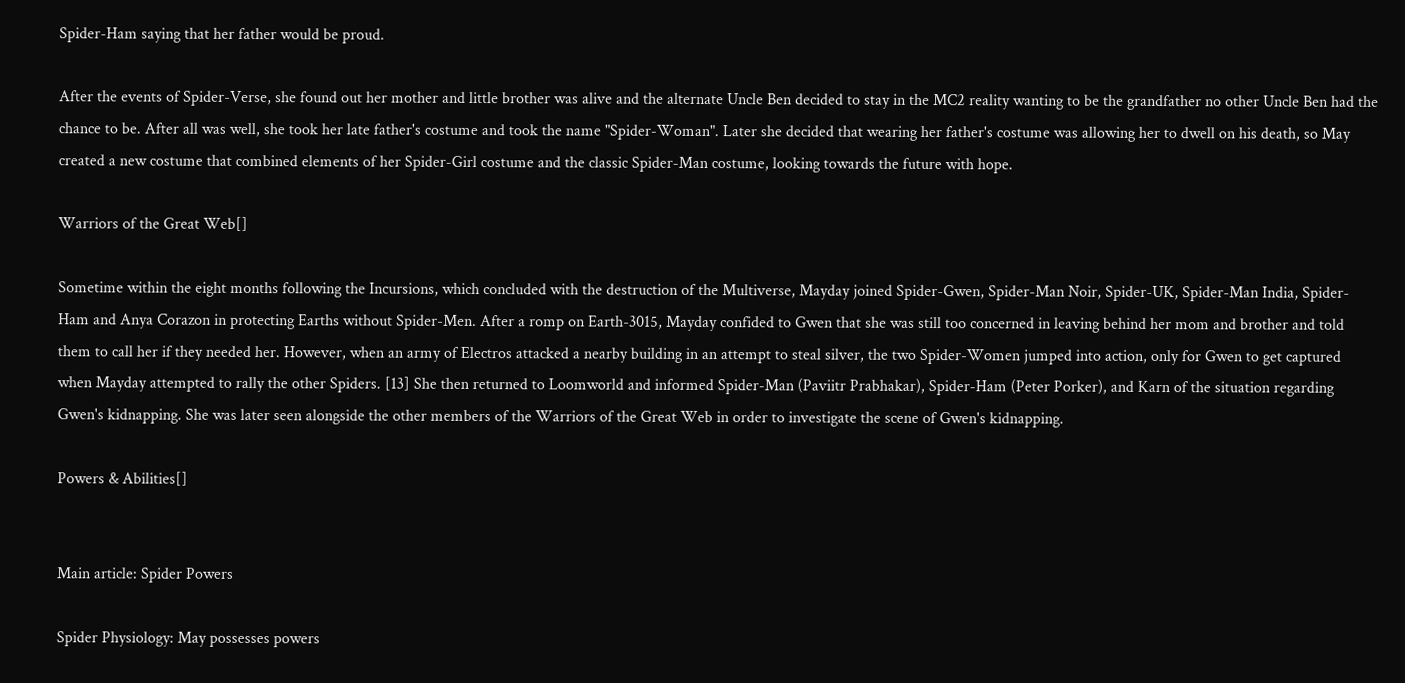Spider-Ham saying that her father would be proud.

After the events of Spider-Verse, she found out her mother and little brother was alive and the alternate Uncle Ben decided to stay in the MC2 reality wanting to be the grandfather no other Uncle Ben had the chance to be. After all was well, she took her late father's costume and took the name "Spider-Woman". Later she decided that wearing her father's costume was allowing her to dwell on his death, so May created a new costume that combined elements of her Spider-Girl costume and the classic Spider-Man costume, looking towards the future with hope.

Warriors of the Great Web[]

Sometime within the eight months following the Incursions, which concluded with the destruction of the Multiverse, Mayday joined Spider-Gwen, Spider-Man Noir, Spider-UK, Spider-Man India, Spider-Ham and Anya Corazon in protecting Earths without Spider-Men. After a romp on Earth-3015, Mayday confided to Gwen that she was still too concerned in leaving behind her mom and brother and told them to call her if they needed her. However, when an army of Electros attacked a nearby building in an attempt to steal silver, the two Spider-Women jumped into action, only for Gwen to get captured when Mayday attempted to rally the other Spiders. [13] She then returned to Loomworld and informed Spider-Man (Paviitr Prabhakar), Spider-Ham (Peter Porker), and Karn of the situation regarding Gwen's kidnapping. She was later seen alongside the other members of the Warriors of the Great Web in order to investigate the scene of Gwen's kidnapping.

Powers & Abilities[]


Main article: Spider Powers

Spider Physiology: May possesses powers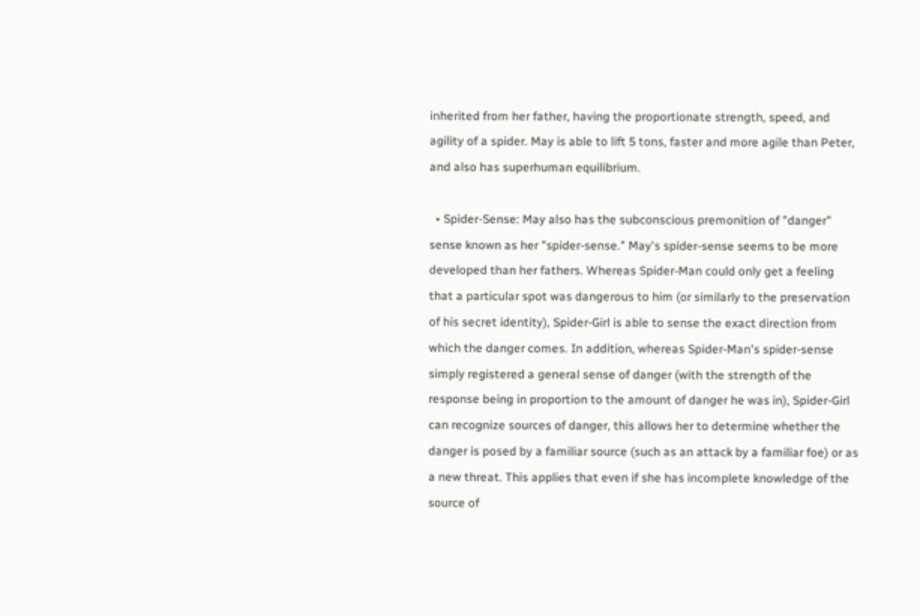inherited from her father, having the proportionate strength, speed, and agility of a spider. May is able to lift 5 tons, faster and more agile than Peter, and also has superhuman equilibrium.

  • Spider-Sense: May also has the subconscious premonition of "danger" sense known as her "spider-sense." May's spider-sense seems to be more developed than her fathers. Whereas Spider-Man could only get a feeling that a particular spot was dangerous to him (or similarly to the preservation of his secret identity), Spider-Girl is able to sense the exact direction from which the danger comes. In addition, whereas Spider-Man's spider-sense simply registered a general sense of danger (with the strength of the response being in proportion to the amount of danger he was in), Spider-Girl can recognize sources of danger, this allows her to determine whether the danger is posed by a familiar source (such as an attack by a familiar foe) or as a new threat. This applies that even if she has incomplete knowledge of the source of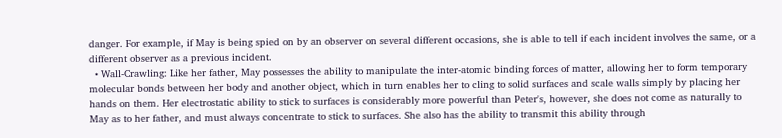danger. For example, if May is being spied on by an observer on several different occasions, she is able to tell if each incident involves the same, or a different observer as a previous incident.
  • Wall-Crawling: Like her father, May possesses the ability to manipulate the inter-atomic binding forces of matter, allowing her to form temporary molecular bonds between her body and another object, which in turn enables her to cling to solid surfaces and scale walls simply by placing her hands on them. Her electrostatic ability to stick to surfaces is considerably more powerful than Peter's, however, she does not come as naturally to May as to her father, and must always concentrate to stick to surfaces. She also has the ability to transmit this ability through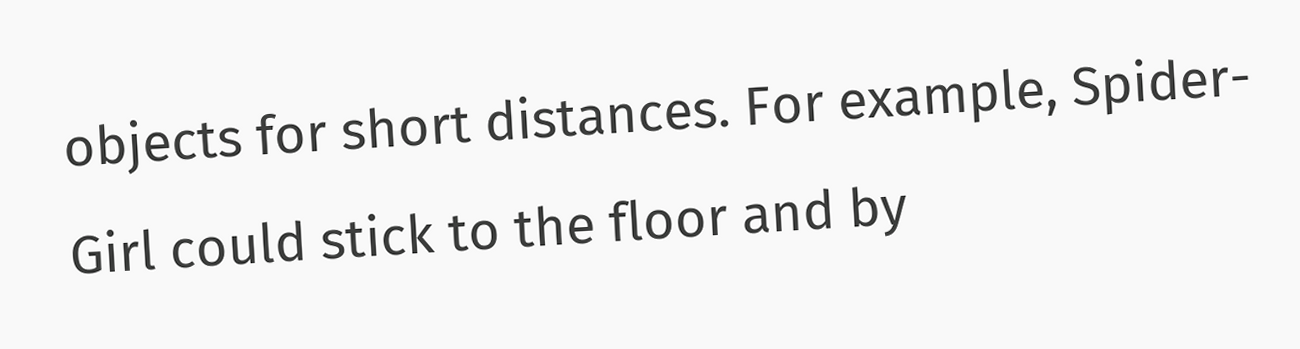objects for short distances. For example, Spider-Girl could stick to the floor and by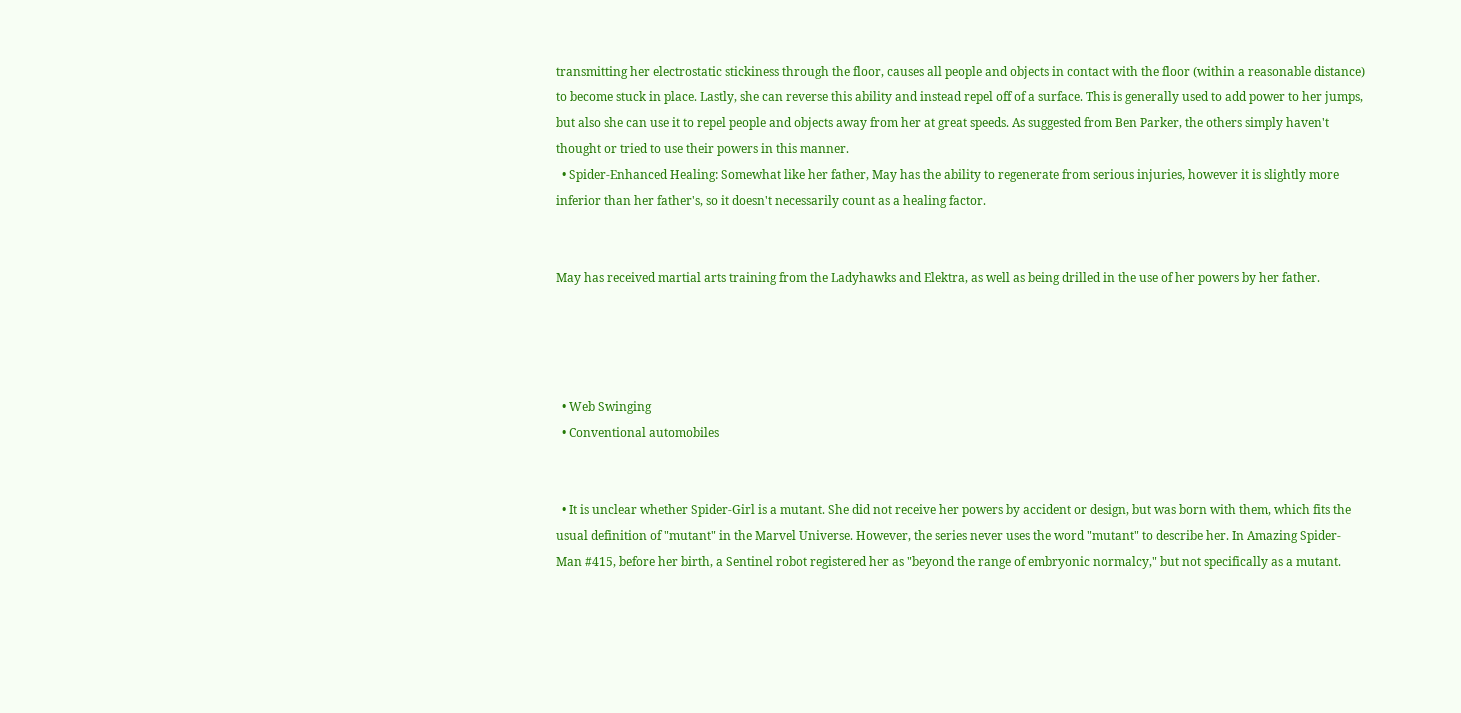transmitting her electrostatic stickiness through the floor, causes all people and objects in contact with the floor (within a reasonable distance) to become stuck in place. Lastly, she can reverse this ability and instead repel off of a surface. This is generally used to add power to her jumps, but also she can use it to repel people and objects away from her at great speeds. As suggested from Ben Parker, the others simply haven't thought or tried to use their powers in this manner.
  • Spider-Enhanced Healing: Somewhat like her father, May has the ability to regenerate from serious injuries, however it is slightly more inferior than her father's, so it doesn't necessarily count as a healing factor.


May has received martial arts training from the Ladyhawks and Elektra, as well as being drilled in the use of her powers by her father.




  • Web Swinging
  • Conventional automobiles


  • It is unclear whether Spider-Girl is a mutant. She did not receive her powers by accident or design, but was born with them, which fits the usual definition of "mutant" in the Marvel Universe. However, the series never uses the word "mutant" to describe her. In Amazing Spider-Man #415, before her birth, a Sentinel robot registered her as "beyond the range of embryonic normalcy," but not specifically as a mutant.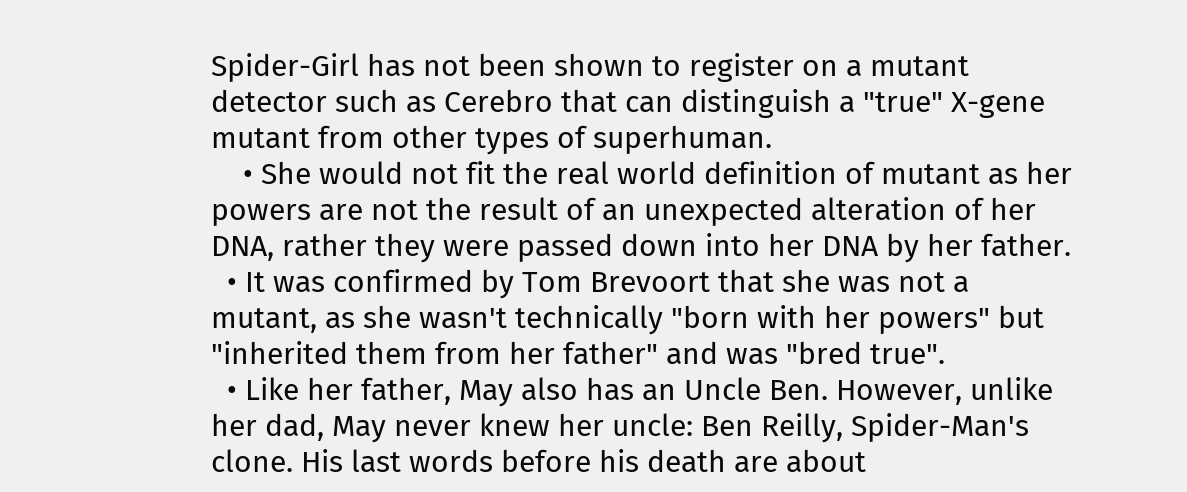Spider-Girl has not been shown to register on a mutant detector such as Cerebro that can distinguish a "true" X-gene mutant from other types of superhuman.
    • She would not fit the real world definition of mutant as her powers are not the result of an unexpected alteration of her DNA, rather they were passed down into her DNA by her father.
  • It was confirmed by Tom Brevoort that she was not a mutant, as she wasn't technically "born with her powers" but "inherited them from her father" and was "bred true".
  • Like her father, May also has an Uncle Ben. However, unlike her dad, May never knew her uncle: Ben Reilly, Spider-Man's clone. His last words before his death are about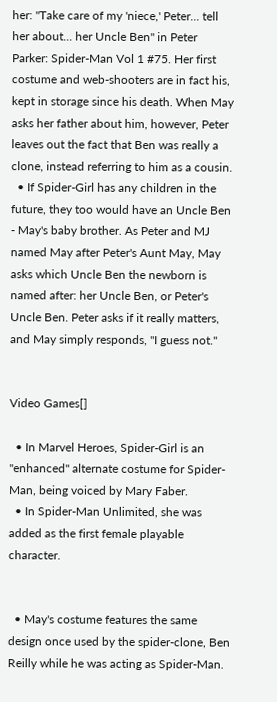her: "Take care of my 'niece,' Peter... tell her about... her Uncle Ben" in Peter Parker: Spider-Man Vol 1 #75. Her first costume and web-shooters are in fact his, kept in storage since his death. When May asks her father about him, however, Peter leaves out the fact that Ben was really a clone, instead referring to him as a cousin.
  • If Spider-Girl has any children in the future, they too would have an Uncle Ben - May's baby brother. As Peter and MJ named May after Peter's Aunt May, May asks which Uncle Ben the newborn is named after: her Uncle Ben, or Peter's Uncle Ben. Peter asks if it really matters, and May simply responds, "I guess not."


Video Games[]

  • In Marvel Heroes, Spider-Girl is an "enhanced" alternate costume for Spider-Man, being voiced by Mary Faber.
  • In Spider-Man Unlimited, she was added as the first female playable character.


  • May's costume features the same design once used by the spider-clone, Ben Reilly while he was acting as Spider-Man.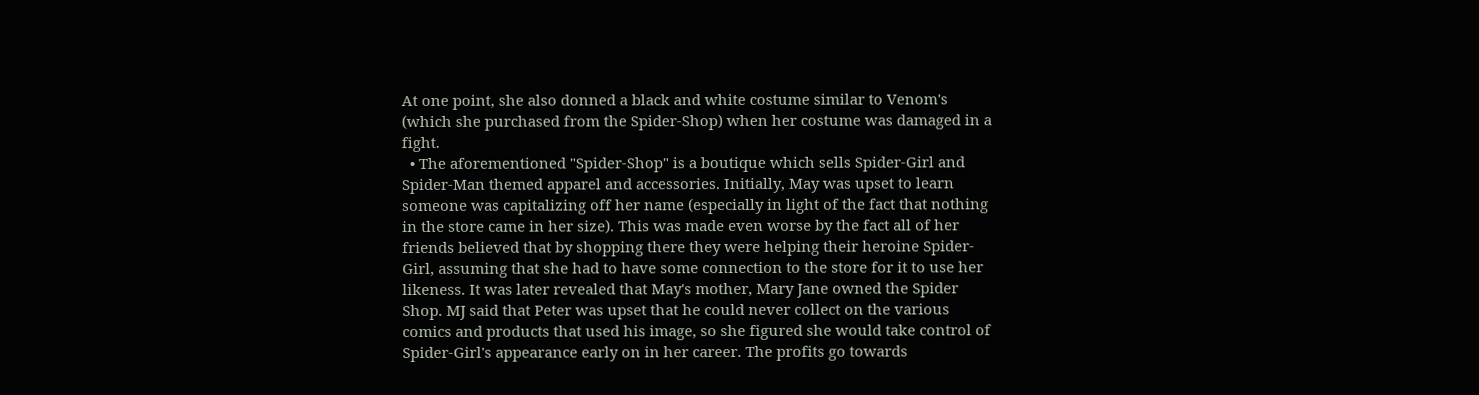At one point, she also donned a black and white costume similar to Venom's (which she purchased from the Spider-Shop) when her costume was damaged in a fight.
  • The aforementioned "Spider-Shop" is a boutique which sells Spider-Girl and Spider-Man themed apparel and accessories. Initially, May was upset to learn someone was capitalizing off her name (especially in light of the fact that nothing in the store came in her size). This was made even worse by the fact all of her friends believed that by shopping there they were helping their heroine Spider-Girl, assuming that she had to have some connection to the store for it to use her likeness. It was later revealed that May's mother, Mary Jane owned the Spider Shop. MJ said that Peter was upset that he could never collect on the various comics and products that used his image, so she figured she would take control of Spider-Girl's appearance early on in her career. The profits go towards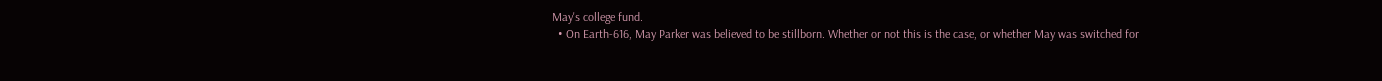May's college fund.
  • On Earth-616, May Parker was believed to be stillborn. Whether or not this is the case, or whether May was switched for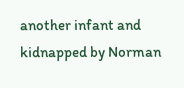another infant and kidnapped by Norman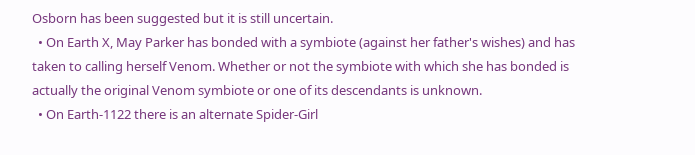Osborn has been suggested but it is still uncertain.
  • On Earth X, May Parker has bonded with a symbiote (against her father's wishes) and has taken to calling herself Venom. Whether or not the symbiote with which she has bonded is actually the original Venom symbiote or one of its descendants is unknown.
  • On Earth-1122 there is an alternate Spider-Girl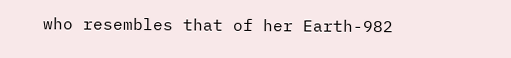who resembles that of her Earth-982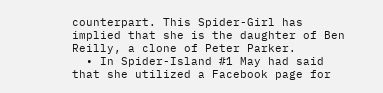counterpart. This Spider-Girl has implied that she is the daughter of Ben Reilly, a clone of Peter Parker.
  • In Spider-Island #1 May had said that she utilized a Facebook page for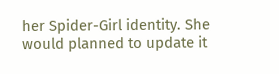her Spider-Girl identity. She would planned to update it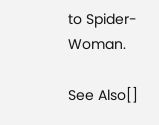to Spider-Woman.

See Also[]